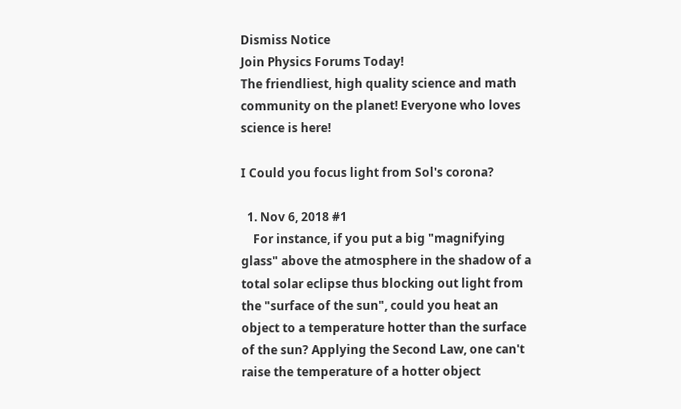Dismiss Notice
Join Physics Forums Today!
The friendliest, high quality science and math community on the planet! Everyone who loves science is here!

I Could you focus light from Sol's corona?

  1. Nov 6, 2018 #1
    For instance, if you put a big "magnifying glass" above the atmosphere in the shadow of a total solar eclipse thus blocking out light from the "surface of the sun", could you heat an object to a temperature hotter than the surface of the sun? Applying the Second Law, one can't raise the temperature of a hotter object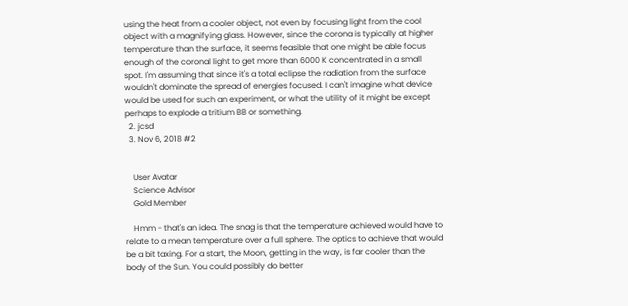using the heat from a cooler object, not even by focusing light from the cool object with a magnifying glass. However, since the corona is typically at higher temperature than the surface, it seems feasible that one might be able focus enough of the coronal light to get more than 6000 K concentrated in a small spot. I'm assuming that since it's a total eclipse the radiation from the surface wouldn't dominate the spread of energies focused. I can't imagine what device would be used for such an experiment, or what the utility of it might be except perhaps to explode a tritium BB or something.
  2. jcsd
  3. Nov 6, 2018 #2


    User Avatar
    Science Advisor
    Gold Member

    Hmm - that's an idea. The snag is that the temperature achieved would have to relate to a mean temperature over a full sphere. The optics to achieve that would be a bit taxing. For a start, the Moon, getting in the way, is far cooler than the body of the Sun. You could possibly do better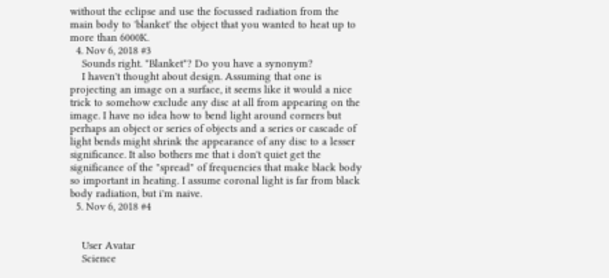without the eclipse and use the focussed radiation from the main body to 'blanket' the object that you wanted to heat up to more than 6000K.
  4. Nov 6, 2018 #3
    Sounds right. "Blanket"? Do you have a synonym?
    I haven't thought about design. Assuming that one is projecting an image on a surface, it seems like it would a nice trick to somehow exclude any disc at all from appearing on the image. I have no idea how to bend light around corners but perhaps an object or series of objects and a series or cascade of light bends might shrink the appearance of any disc to a lesser significance. It also bothers me that i don't quiet get the significance of the "spread" of frequencies that make black body so important in heating. I assume coronal light is far from black body radiation, but i'm naive.
  5. Nov 6, 2018 #4


    User Avatar
    Science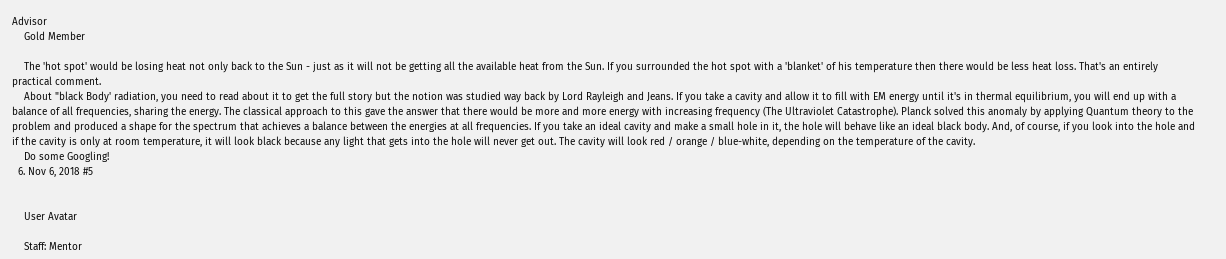Advisor
    Gold Member

    The 'hot spot' would be losing heat not only back to the Sun - just as it will not be getting all the available heat from the Sun. If you surrounded the hot spot with a 'blanket' of his temperature then there would be less heat loss. That's an entirely practical comment.
    About "black Body' radiation, you need to read about it to get the full story but the notion was studied way back by Lord Rayleigh and Jeans. If you take a cavity and allow it to fill with EM energy until it's in thermal equilibrium, you will end up with a balance of all frequencies, sharing the energy. The classical approach to this gave the answer that there would be more and more energy with increasing frequency (The Ultraviolet Catastrophe). Planck solved this anomaly by applying Quantum theory to the problem and produced a shape for the spectrum that achieves a balance between the energies at all frequencies. If you take an ideal cavity and make a small hole in it, the hole will behave like an ideal black body. And, of course, if you look into the hole and if the cavity is only at room temperature, it will look black because any light that gets into the hole will never get out. The cavity will look red / orange / blue-white, depending on the temperature of the cavity.
    Do some Googling!
  6. Nov 6, 2018 #5


    User Avatar

    Staff: Mentor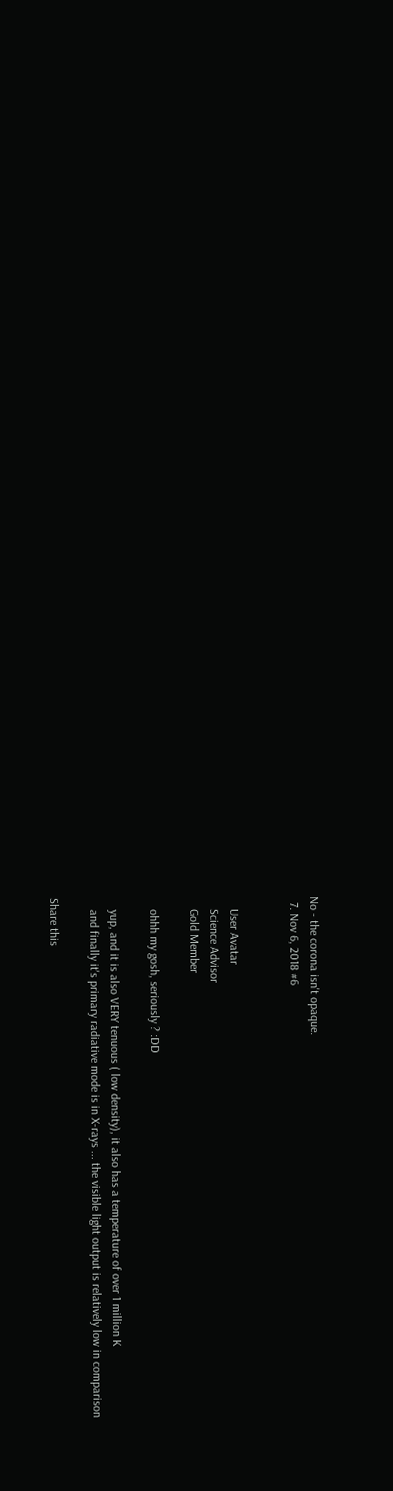No - the corona isn't opaque.
  7. Nov 6, 2018 #6


    User Avatar
    Science Advisor
    Gold Member

    ohhh my gosh, seriously ? :DD

    yup, and it is also VERY tenuous ( low density), it also has a temperature of over 1 million K
    and finally it's primary radiative mode is in X-rays ... the visible light output is relatively low in comparison

Share this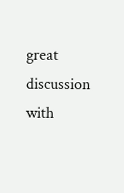great discussion with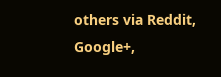others via Reddit, Google+,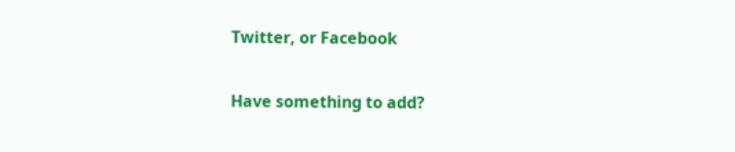Twitter, or Facebook

Have something to add?